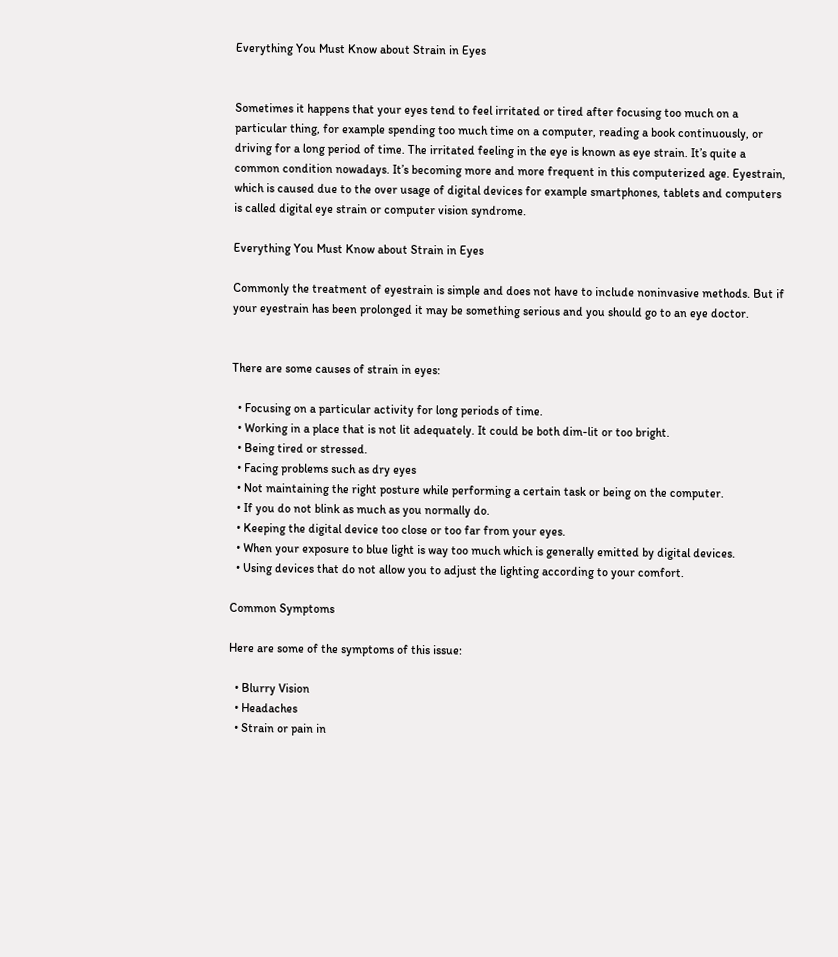Everything You Must Know about Strain in Eyes


Sometimes it happens that your eyes tend to feel irritated or tired after focusing too much on a particular thing, for example spending too much time on a computer, reading a book continuously, or driving for a long period of time. The irritated feeling in the eye is known as eye strain. It’s quite a common condition nowadays. It’s becoming more and more frequent in this computerized age. Eyestrain, which is caused due to the over usage of digital devices for example smartphones, tablets and computers is called digital eye strain or computer vision syndrome.

Everything You Must Know about Strain in Eyes

Commonly the treatment of eyestrain is simple and does not have to include noninvasive methods. But if your eyestrain has been prolonged it may be something serious and you should go to an eye doctor.


There are some causes of strain in eyes:

  • Focusing on a particular activity for long periods of time.
  • Working in a place that is not lit adequately. It could be both dim-lit or too bright.
  • Being tired or stressed.
  • Facing problems such as dry eyes
  • Not maintaining the right posture while performing a certain task or being on the computer.
  • If you do not blink as much as you normally do.
  • Keeping the digital device too close or too far from your eyes.
  • When your exposure to blue light is way too much which is generally emitted by digital devices.
  • Using devices that do not allow you to adjust the lighting according to your comfort.

Common Symptoms

Here are some of the symptoms of this issue:

  • Blurry Vision
  • Headaches
  • Strain or pain in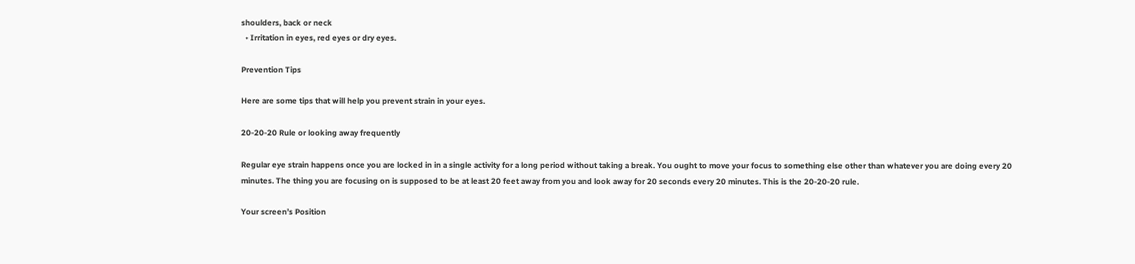shoulders, back or neck
  • Irritation in eyes, red eyes or dry eyes.

Prevention Tips

Here are some tips that will help you prevent strain in your eyes.

20-20-20 Rule or looking away frequently

Regular eye strain happens once you are locked in in a single activity for a long period without taking a break. You ought to move your focus to something else other than whatever you are doing every 20 minutes. The thing you are focusing on is supposed to be at least 20 feet away from you and look away for 20 seconds every 20 minutes. This is the 20-20-20 rule.

Your screen’s Position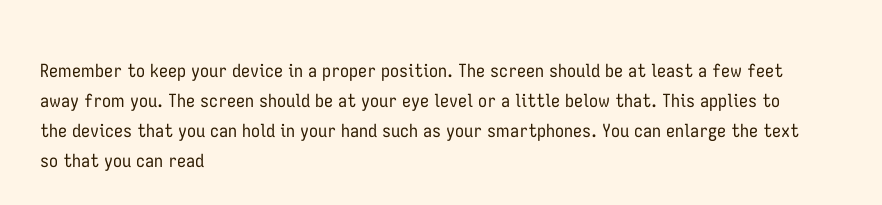Remember to keep your device in a proper position. The screen should be at least a few feet away from you. The screen should be at your eye level or a little below that. This applies to the devices that you can hold in your hand such as your smartphones. You can enlarge the text so that you can read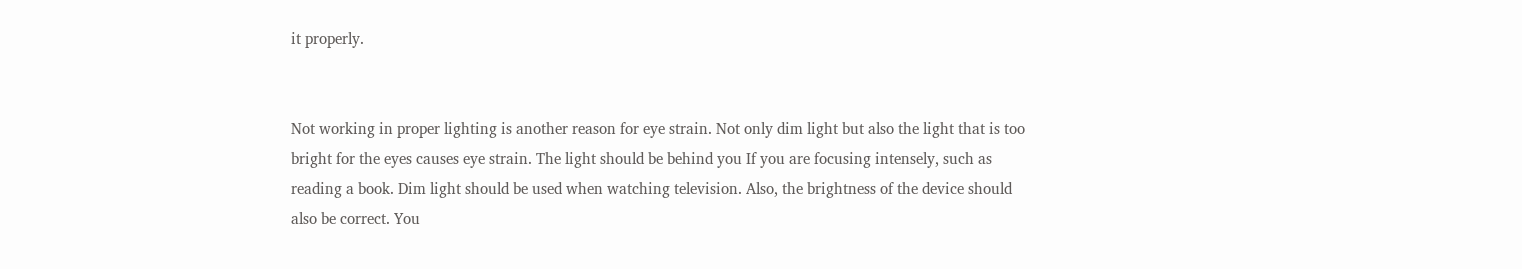it properly.


Not working in proper lighting is another reason for eye strain. Not only dim light but also the light that is too bright for the eyes causes eye strain. The light should be behind you If you are focusing intensely, such as reading a book. Dim light should be used when watching television. Also, the brightness of the device should also be correct. You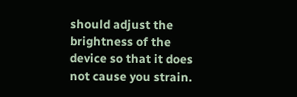should adjust the brightness of the device so that it does not cause you strain.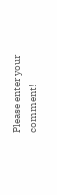Please enter your comment!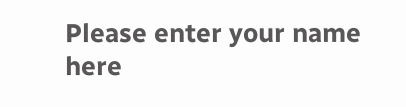Please enter your name here